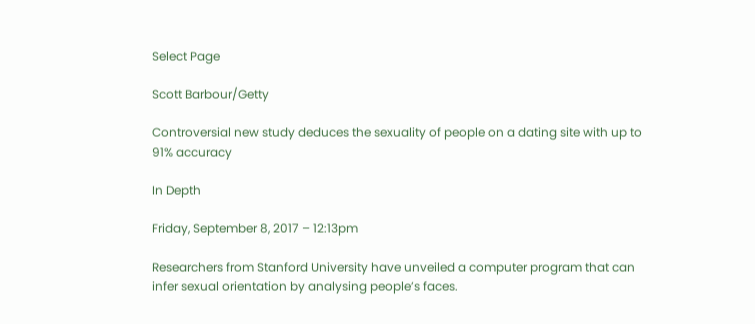Select Page

Scott Barbour/Getty

Controversial new study deduces the sexuality of people on a dating site with up to 91% accuracy

In Depth

Friday, September 8, 2017 – 12:13pm

Researchers from Stanford University have unveiled a computer program that can infer sexual orientation by analysing people’s faces.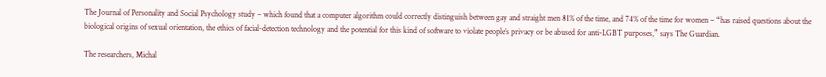The Journal of Personality and Social Psychology study – which found that a computer algorithm could correctly distinguish between gay and straight men 81% of the time, and 74% of the time for women – “has raised questions about the biological origins of sexual orientation, the ethics of facial-detection technology and the potential for this kind of software to violate people’s privacy or be abused for anti-LGBT purposes,” says The Guardian.

The researchers, Michal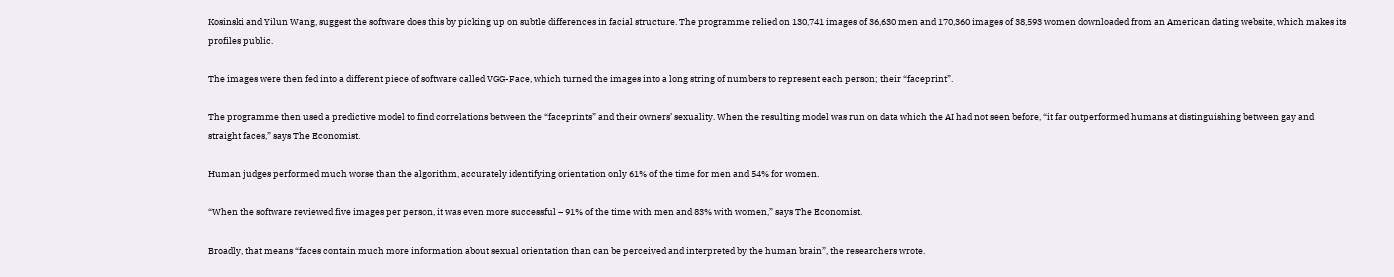Kosinski and Yilun Wang, suggest the software does this by picking up on subtle differences in facial structure. The programme relied on 130,741 images of 36,630 men and 170,360 images of 38,593 women downloaded from an American dating website, which makes its profiles public.

The images were then fed into a different piece of software called VGG-Face, which turned the images into a long string of numbers to represent each person; their “faceprint”.

The programme then used a predictive model to find correlations between the “faceprints” and their owners’ sexuality. When the resulting model was run on data which the AI had not seen before, “it far outperformed humans at distinguishing between gay and straight faces,” says The Economist.

Human judges performed much worse than the algorithm, accurately identifying orientation only 61% of the time for men and 54% for women.

“When the software reviewed five images per person, it was even more successful – 91% of the time with men and 83% with women,” says The Economist.

Broadly, that means “faces contain much more information about sexual orientation than can be perceived and interpreted by the human brain”, the researchers wrote.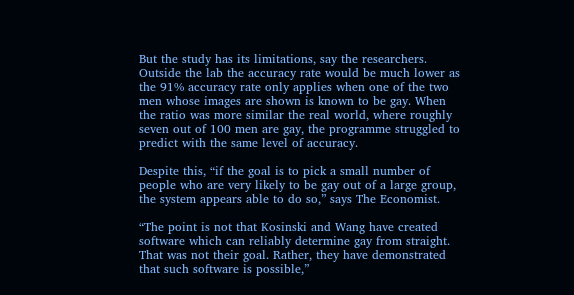But the study has its limitations, say the researchers. Outside the lab the accuracy rate would be much lower as the 91% accuracy rate only applies when one of the two men whose images are shown is known to be gay. When the ratio was more similar the real world, where roughly seven out of 100 men are gay, the programme struggled to predict with the same level of accuracy.

Despite this, “if the goal is to pick a small number of people who are very likely to be gay out of a large group, the system appears able to do so,” says The Economist.

“The point is not that Kosinski and Wang have created software which can reliably determine gay from straight. That was not their goal. Rather, they have demonstrated that such software is possible,”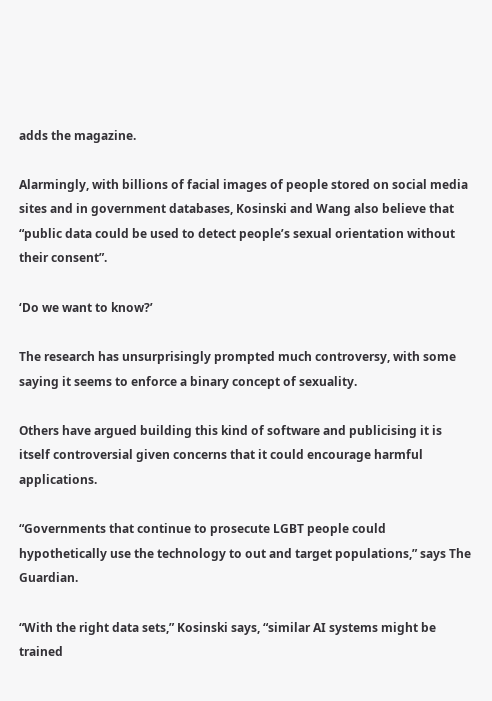adds the magazine.

Alarmingly, with billions of facial images of people stored on social media sites and in government databases, Kosinski and Wang also believe that “public data could be used to detect people’s sexual orientation without their consent”.

‘Do we want to know?’

The research has unsurprisingly prompted much controversy, with some saying it seems to enforce a binary concept of sexuality.

Others have argued building this kind of software and publicising it is itself controversial given concerns that it could encourage harmful applications.

“Governments that continue to prosecute LGBT people could hypothetically use the technology to out and target populations,” says The Guardian.

“With the right data sets,” Kosinski says, “similar AI systems might be trained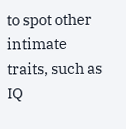to spot other intimate traits, such as IQ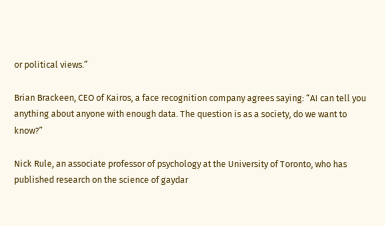or political views.”

Brian Brackeen, CEO of Kairos, a face recognition company agrees saying: “AI can tell you anything about anyone with enough data. The question is as a society, do we want to know?”

Nick Rule, an associate professor of psychology at the University of Toronto, who has published research on the science of gaydar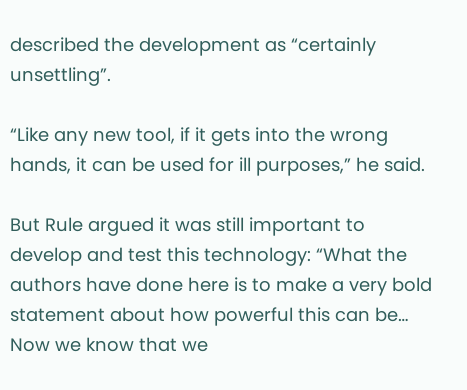described the development as “certainly unsettling”.

“Like any new tool, if it gets into the wrong hands, it can be used for ill purposes,” he said.

But Rule argued it was still important to develop and test this technology: “What the authors have done here is to make a very bold statement about how powerful this can be… Now we know that we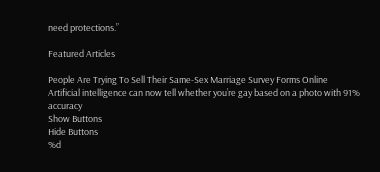need protections.”

Featured Articles

People Are Trying To Sell Their Same-Sex Marriage Survey Forms Online
Artificial intelligence can now tell whether you’re gay based on a photo with 91% accuracy
Show Buttons
Hide Buttons
%d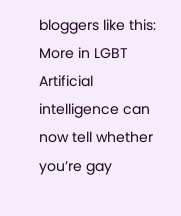bloggers like this:
More in LGBT
Artificial intelligence can now tell whether you’re gay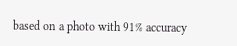based on a photo with 91% accuracy